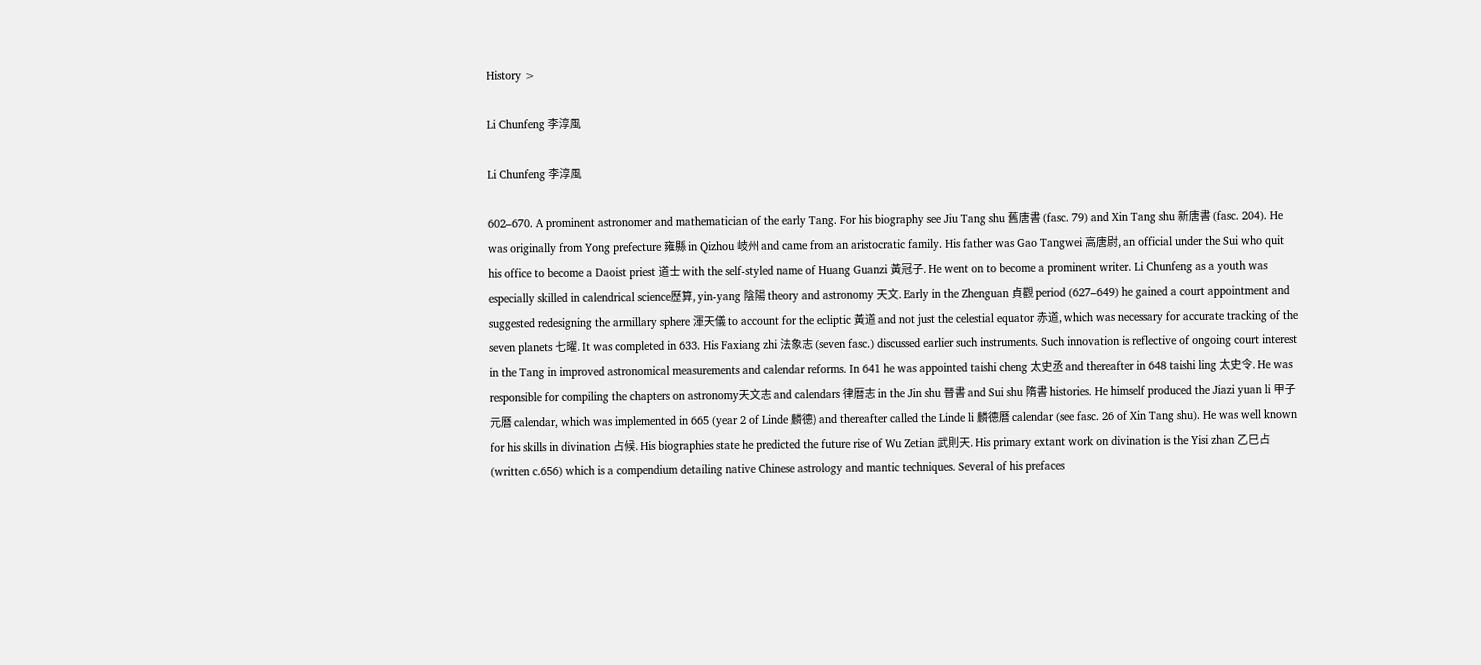History >

Li Chunfeng 李淳風

Li Chunfeng 李淳風

602–670. A prominent astronomer and mathematician of the early Tang. For his biography see Jiu Tang shu 舊唐書 (fasc. 79) and Xin Tang shu 新唐書 (fasc. 204). He was originally from Yong prefecture 雍縣 in Qizhou 岐州 and came from an aristocratic family. His father was Gao Tangwei 高唐尉, an official under the Sui who quit his office to become a Daoist priest 道士 with the self-styled name of Huang Guanzi 黃冠子. He went on to become a prominent writer. Li Chunfeng as a youth was especially skilled in calendrical science歷算, yin-yang 陰陽 theory and astronomy 天文. Early in the Zhenguan 貞觀 period (627–649) he gained a court appointment and suggested redesigning the armillary sphere 渾天儀 to account for the ecliptic 黃道 and not just the celestial equator 赤道, which was necessary for accurate tracking of the seven planets 七曜. It was completed in 633. His Faxiang zhi 法象志 (seven fasc.) discussed earlier such instruments. Such innovation is reflective of ongoing court interest in the Tang in improved astronomical measurements and calendar reforms. In 641 he was appointed taishi cheng 太史丞 and thereafter in 648 taishi ling 太史令. He was responsible for compiling the chapters on astronomy天文志 and calendars 律暦志 in the Jin shu 晉書 and Sui shu 隋書 histories. He himself produced the Jiazi yuan li 甲子元曆 calendar, which was implemented in 665 (year 2 of Linde 麟德) and thereafter called the Linde li 麟德曆 calendar (see fasc. 26 of Xin Tang shu). He was well known for his skills in divination 占候. His biographies state he predicted the future rise of Wu Zetian 武則天. His primary extant work on divination is the Yisi zhan 乙巳占 (written c.656) which is a compendium detailing native Chinese astrology and mantic techniques. Several of his prefaces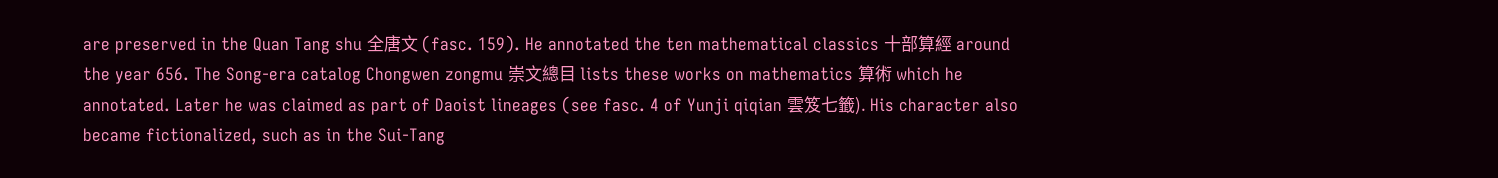are preserved in the Quan Tang shu 全唐文 (fasc. 159). He annotated the ten mathematical classics 十部算經 around the year 656. The Song-era catalog Chongwen zongmu 崇文總目 lists these works on mathematics 算術 which he annotated. Later he was claimed as part of Daoist lineages (see fasc. 4 of Yunji qiqian 雲笈七籤). His character also became fictionalized, such as in the Sui-Tang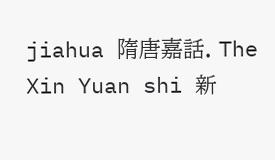jiahua 隋唐嘉話. The Xin Yuan shi 新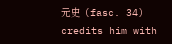元史 (fasc. 34) credits him with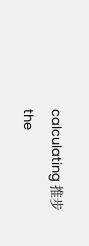calculating 推步 the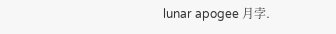lunar apogee 月孛.